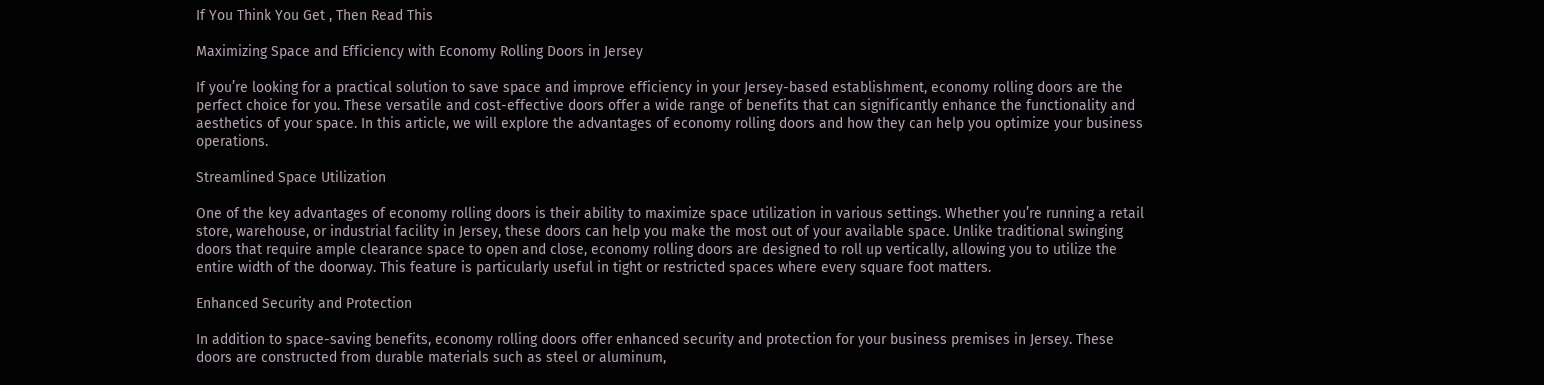If You Think You Get , Then Read This

Maximizing Space and Efficiency with Economy Rolling Doors in Jersey

If you’re looking for a practical solution to save space and improve efficiency in your Jersey-based establishment, economy rolling doors are the perfect choice for you. These versatile and cost-effective doors offer a wide range of benefits that can significantly enhance the functionality and aesthetics of your space. In this article, we will explore the advantages of economy rolling doors and how they can help you optimize your business operations.

Streamlined Space Utilization

One of the key advantages of economy rolling doors is their ability to maximize space utilization in various settings. Whether you’re running a retail store, warehouse, or industrial facility in Jersey, these doors can help you make the most out of your available space. Unlike traditional swinging doors that require ample clearance space to open and close, economy rolling doors are designed to roll up vertically, allowing you to utilize the entire width of the doorway. This feature is particularly useful in tight or restricted spaces where every square foot matters.

Enhanced Security and Protection

In addition to space-saving benefits, economy rolling doors offer enhanced security and protection for your business premises in Jersey. These doors are constructed from durable materials such as steel or aluminum,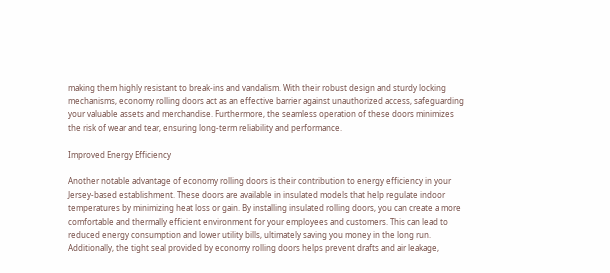making them highly resistant to break-ins and vandalism. With their robust design and sturdy locking mechanisms, economy rolling doors act as an effective barrier against unauthorized access, safeguarding your valuable assets and merchandise. Furthermore, the seamless operation of these doors minimizes the risk of wear and tear, ensuring long-term reliability and performance.

Improved Energy Efficiency

Another notable advantage of economy rolling doors is their contribution to energy efficiency in your Jersey-based establishment. These doors are available in insulated models that help regulate indoor temperatures by minimizing heat loss or gain. By installing insulated rolling doors, you can create a more comfortable and thermally efficient environment for your employees and customers. This can lead to reduced energy consumption and lower utility bills, ultimately saving you money in the long run. Additionally, the tight seal provided by economy rolling doors helps prevent drafts and air leakage,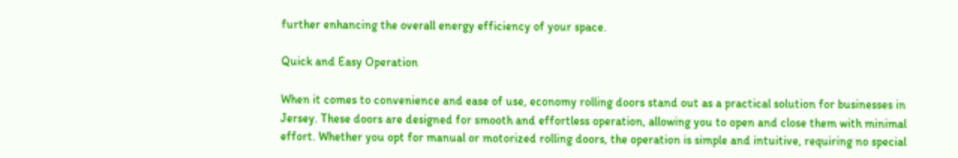further enhancing the overall energy efficiency of your space.

Quick and Easy Operation

When it comes to convenience and ease of use, economy rolling doors stand out as a practical solution for businesses in Jersey. These doors are designed for smooth and effortless operation, allowing you to open and close them with minimal effort. Whether you opt for manual or motorized rolling doors, the operation is simple and intuitive, requiring no special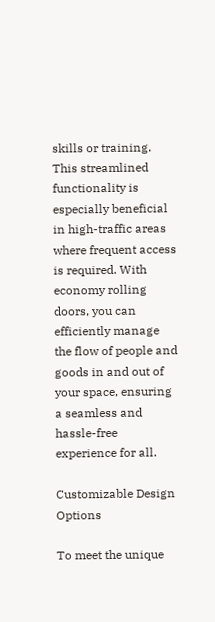skills or training. This streamlined functionality is especially beneficial in high-traffic areas where frequent access is required. With economy rolling doors, you can efficiently manage the flow of people and goods in and out of your space, ensuring a seamless and hassle-free experience for all.

Customizable Design Options

To meet the unique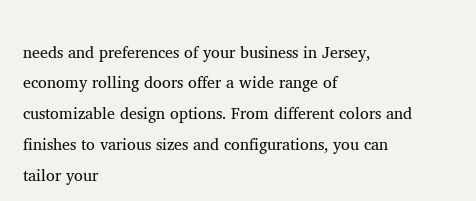needs and preferences of your business in Jersey, economy rolling doors offer a wide range of customizable design options. From different colors and finishes to various sizes and configurations, you can tailor your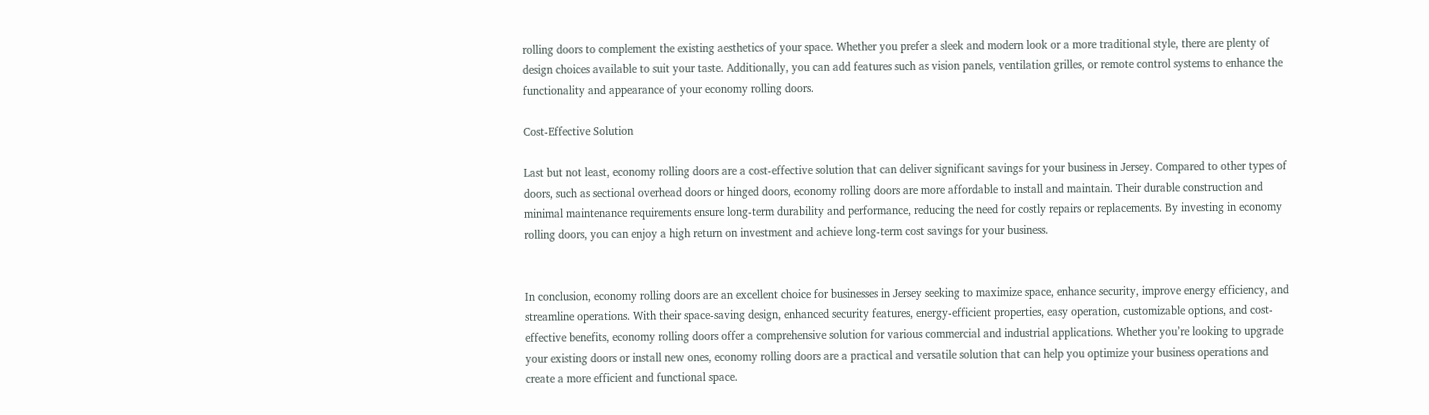rolling doors to complement the existing aesthetics of your space. Whether you prefer a sleek and modern look or a more traditional style, there are plenty of design choices available to suit your taste. Additionally, you can add features such as vision panels, ventilation grilles, or remote control systems to enhance the functionality and appearance of your economy rolling doors.

Cost-Effective Solution

Last but not least, economy rolling doors are a cost-effective solution that can deliver significant savings for your business in Jersey. Compared to other types of doors, such as sectional overhead doors or hinged doors, economy rolling doors are more affordable to install and maintain. Their durable construction and minimal maintenance requirements ensure long-term durability and performance, reducing the need for costly repairs or replacements. By investing in economy rolling doors, you can enjoy a high return on investment and achieve long-term cost savings for your business.


In conclusion, economy rolling doors are an excellent choice for businesses in Jersey seeking to maximize space, enhance security, improve energy efficiency, and streamline operations. With their space-saving design, enhanced security features, energy-efficient properties, easy operation, customizable options, and cost-effective benefits, economy rolling doors offer a comprehensive solution for various commercial and industrial applications. Whether you’re looking to upgrade your existing doors or install new ones, economy rolling doors are a practical and versatile solution that can help you optimize your business operations and create a more efficient and functional space.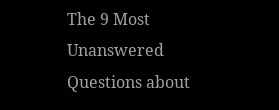The 9 Most Unanswered Questions about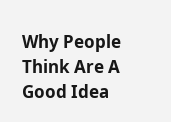Why People Think Are A Good Idea